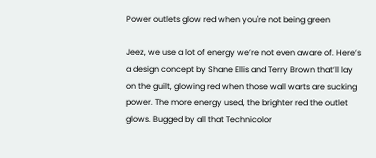Power outlets glow red when you're not being green

Jeez, we use a lot of energy we’re not even aware of. Here’s a design concept by Shane Ellis and Terry Brown that’ll lay on the guilt, glowing red when those wall warts are sucking power. The more energy used, the brighter red the outlet glows. Bugged by all that Technicolor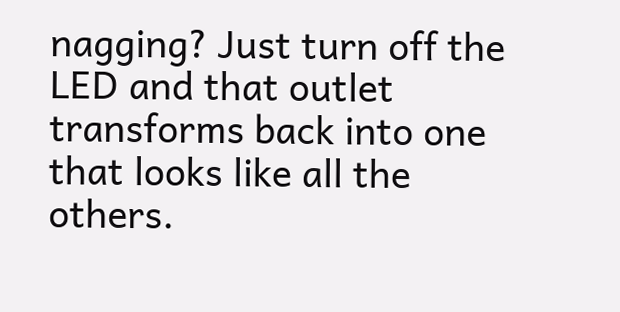nagging? Just turn off the LED and that outlet transforms back into one that looks like all the others.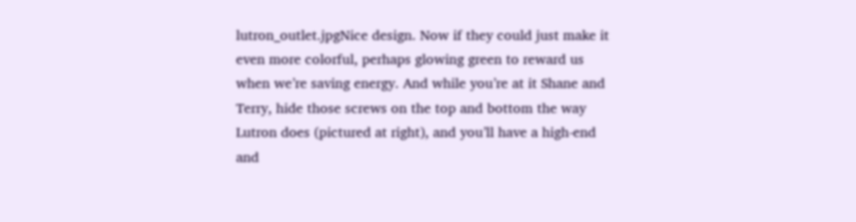lutron_outlet.jpgNice design. Now if they could just make it even more colorful, perhaps glowing green to reward us when we’re saving energy. And while you’re at it Shane and Terry, hide those screws on the top and bottom the way Lutron does (pictured at right), and you’ll have a high-end and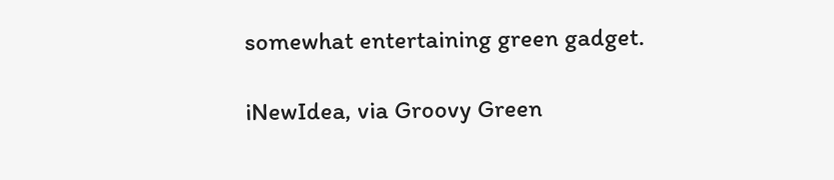somewhat entertaining green gadget.

iNewIdea, via Groovy Green